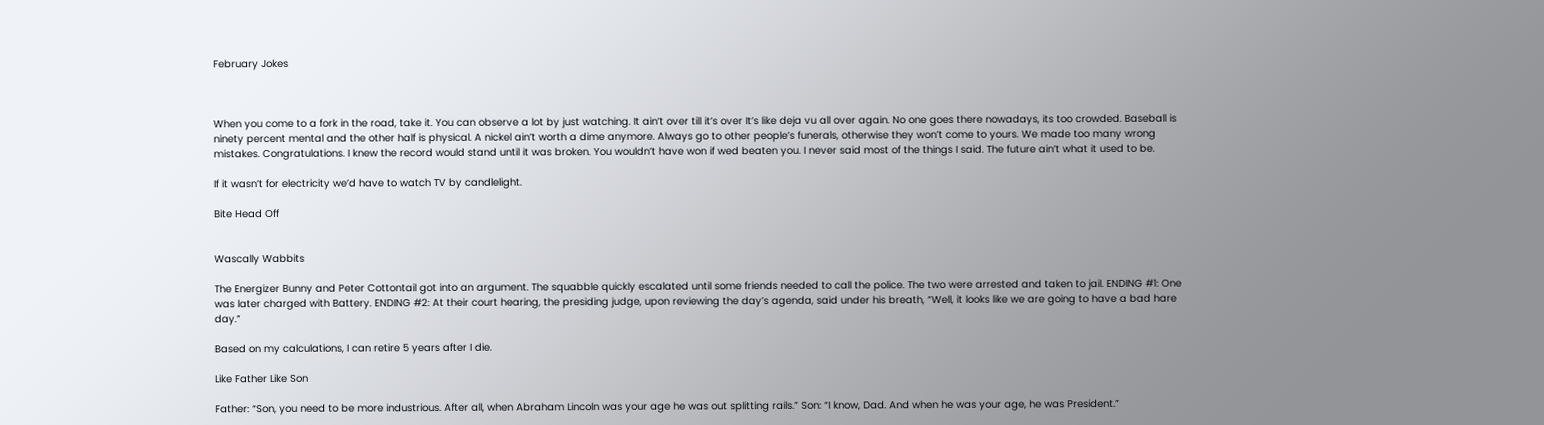February Jokes



When you come to a fork in the road, take it. You can observe a lot by just watching. It ain’t over till it’s over It’s like deja vu all over again. No one goes there nowadays, its too crowded. Baseball is ninety percent mental and the other half is physical. A nickel ain’t worth a dime anymore. Always go to other people’s funerals, otherwise they won’t come to yours. We made too many wrong mistakes. Congratulations. I knew the record would stand until it was broken. You wouldn’t have won if wed beaten you. I never said most of the things I said. The future ain’t what it used to be.

If it wasn’t for electricity we’d have to watch TV by candlelight.

Bite Head Off


Wascally Wabbits

The Energizer Bunny and Peter Cottontail got into an argument. The squabble quickly escalated until some friends needed to call the police. The two were arrested and taken to jail. ENDING #1: One was later charged with Battery. ENDING #2: At their court hearing, the presiding judge, upon reviewing the day’s agenda, said under his breath, “Well, it looks like we are going to have a bad hare day.”

Based on my calculations, I can retire 5 years after I die.

Like Father Like Son

Father: “Son, you need to be more industrious. After all, when Abraham Lincoln was your age he was out splitting rails.” Son: “I know, Dad. And when he was your age, he was President.”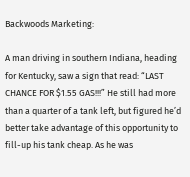Backwoods Marketing:

A man driving in southern Indiana, heading for Kentucky, saw a sign that read: “LAST CHANCE FOR $1.55 GAS!!!” He still had more than a quarter of a tank left, but figured he’d better take advantage of this opportunity to fill-up his tank cheap. As he was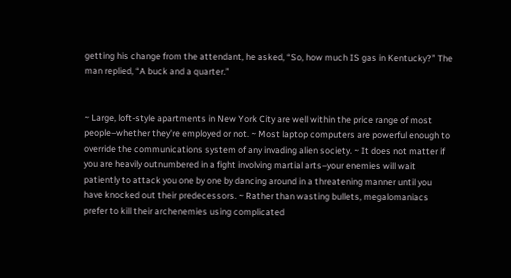getting his change from the attendant, he asked, “So, how much IS gas in Kentucky?” The man replied, “A buck and a quarter.”


~ Large, loft-style apartments in New York City are well within the price range of most people–whether they’re employed or not. ~ Most laptop computers are powerful enough to override the communications system of any invading alien society. ~ It does not matter if you are heavily outnumbered in a fight involving martial arts–your enemies will wait patiently to attack you one by one by dancing around in a threatening manner until you have knocked out their predecessors. ~ Rather than wasting bullets, megalomaniacs prefer to kill their archenemies using complicated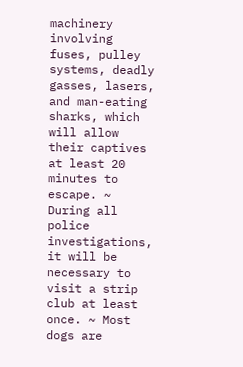machinery involving fuses, pulley systems, deadly gasses, lasers, and man-eating sharks, which will allow their captives at least 20 minutes to escape. ~ During all police investigations, it will be necessary to visit a strip club at least once. ~ Most dogs are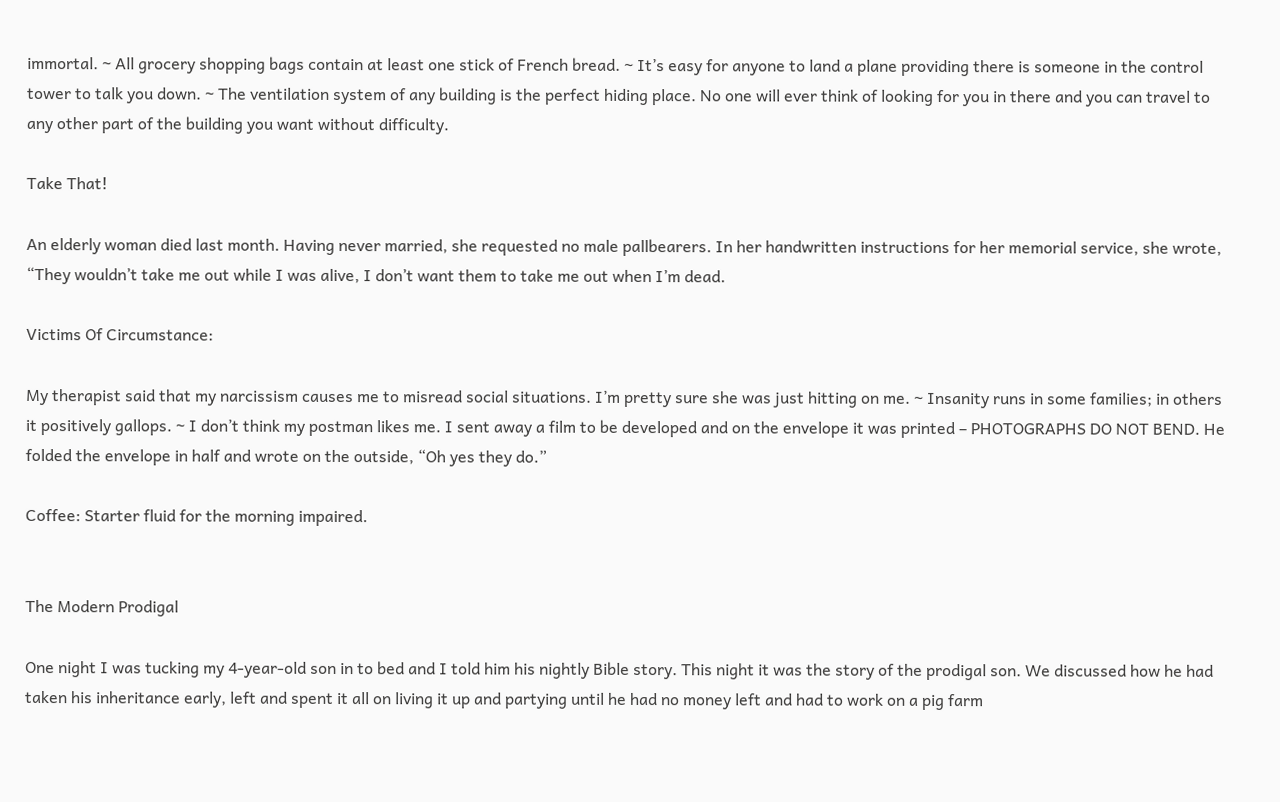immortal. ~ All grocery shopping bags contain at least one stick of French bread. ~ It’s easy for anyone to land a plane providing there is someone in the control tower to talk you down. ~ The ventilation system of any building is the perfect hiding place. No one will ever think of looking for you in there and you can travel to any other part of the building you want without difficulty.

Take That!

An elderly woman died last month. Having never married, she requested no male pallbearers. In her handwritten instructions for her memorial service, she wrote, “They wouldn’t take me out while I was alive, I don’t want them to take me out when I’m dead.

Victims Of Circumstance:

My therapist said that my narcissism causes me to misread social situations. I’m pretty sure she was just hitting on me. ~ Insanity runs in some families; in others it positively gallops. ~ I don’t think my postman likes me. I sent away a film to be developed and on the envelope it was printed – PHOTOGRAPHS DO NOT BEND. He folded the envelope in half and wrote on the outside, “Oh yes they do.”

Coffee: Starter fluid for the morning impaired.


The Modern Prodigal

One night I was tucking my 4-year-old son in to bed and I told him his nightly Bible story. This night it was the story of the prodigal son. We discussed how he had taken his inheritance early, left and spent it all on living it up and partying until he had no money left and had to work on a pig farm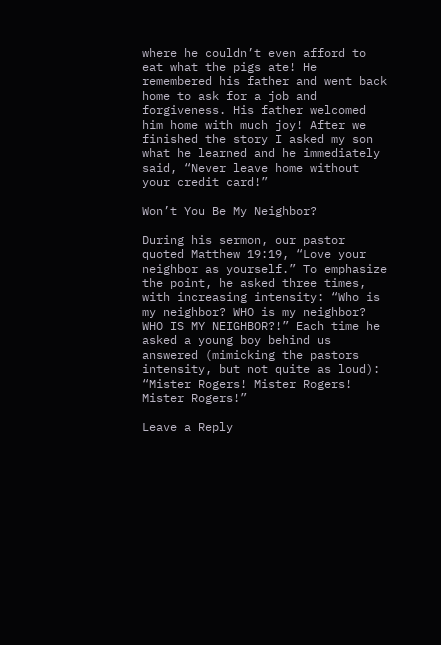where he couldn’t even afford to eat what the pigs ate! He remembered his father and went back home to ask for a job and forgiveness. His father welcomed him home with much joy! After we finished the story I asked my son what he learned and he immediately said, “Never leave home without your credit card!”

Won’t You Be My Neighbor?

During his sermon, our pastor quoted Matthew 19:19, “Love your neighbor as yourself.” To emphasize the point, he asked three times, with increasing intensity: “Who is my neighbor? WHO is my neighbor? WHO IS MY NEIGHBOR?!” Each time he asked a young boy behind us answered (mimicking the pastors intensity, but not quite as loud): “Mister Rogers! Mister Rogers! Mister Rogers!”

Leave a Reply